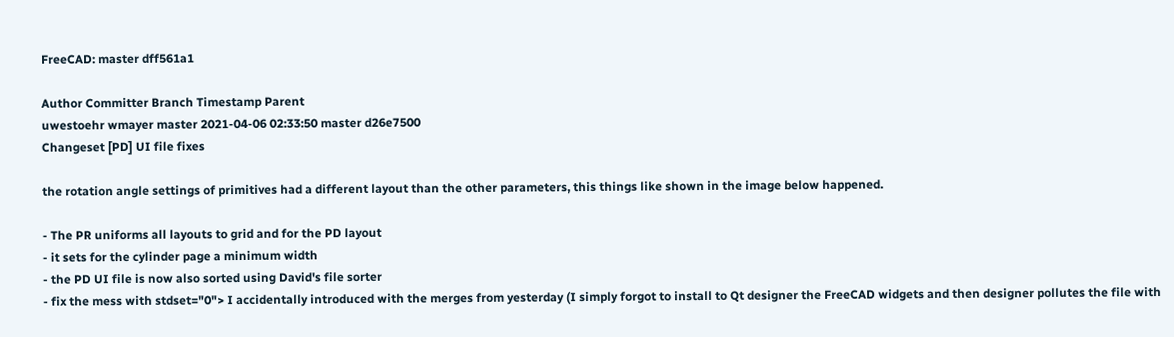FreeCAD: master dff561a1

Author Committer Branch Timestamp Parent
uwestoehr wmayer master 2021-04-06 02:33:50 master d26e7500
Changeset [PD] UI file fixes

the rotation angle settings of primitives had a different layout than the other parameters, this things like shown in the image below happened.

- The PR uniforms all layouts to grid and for the PD layout
- it sets for the cylinder page a minimum width
- the PD UI file is now also sorted using David's file sorter
- fix the mess with stdset="0"> I accidentally introduced with the merges from yesterday (I simply forgot to install to Qt designer the FreeCAD widgets and then designer pollutes the file with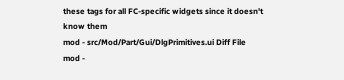these tags for all FC-specific widgets since it doesn't know them
mod - src/Mod/Part/Gui/DlgPrimitives.ui Diff File
mod -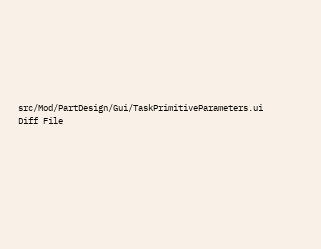src/Mod/PartDesign/Gui/TaskPrimitiveParameters.ui Diff File